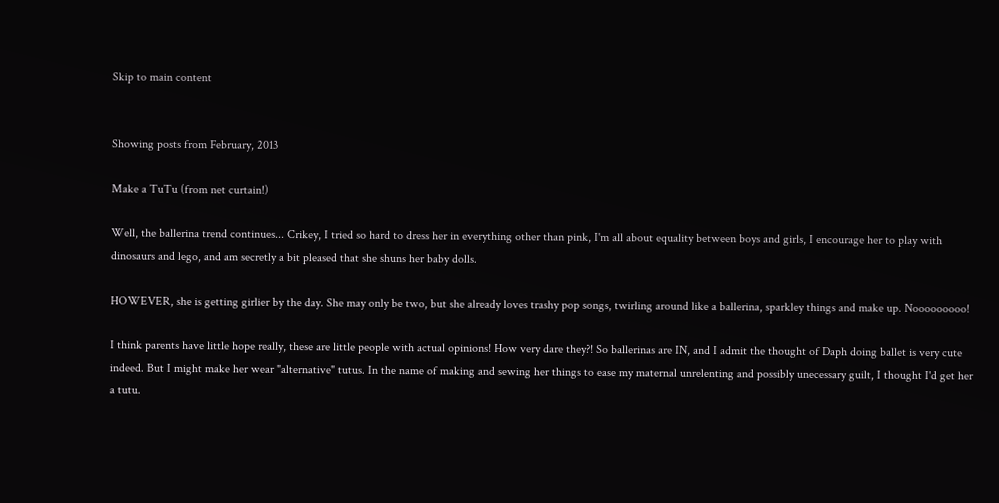Skip to main content


Showing posts from February, 2013

Make a TuTu (from net curtain!)

Well, the ballerina trend continues... Crikey, I tried so hard to dress her in everything other than pink, I'm all about equality between boys and girls, I encourage her to play with dinosaurs and lego, and am secretly a bit pleased that she shuns her baby dolls.

HOWEVER, she is getting girlier by the day. She may only be two, but she already loves trashy pop songs, twirling around like a ballerina, sparkley things and make up. Nooooooooo!

I think parents have little hope really, these are little people with actual opinions! How very dare they?! So ballerinas are IN, and I admit the thought of Daph doing ballet is very cute indeed. But I might make her wear "alternative" tutus. In the name of making and sewing her things to ease my maternal unrelenting and possibly unecessary guilt, I thought I'd get her a tutu.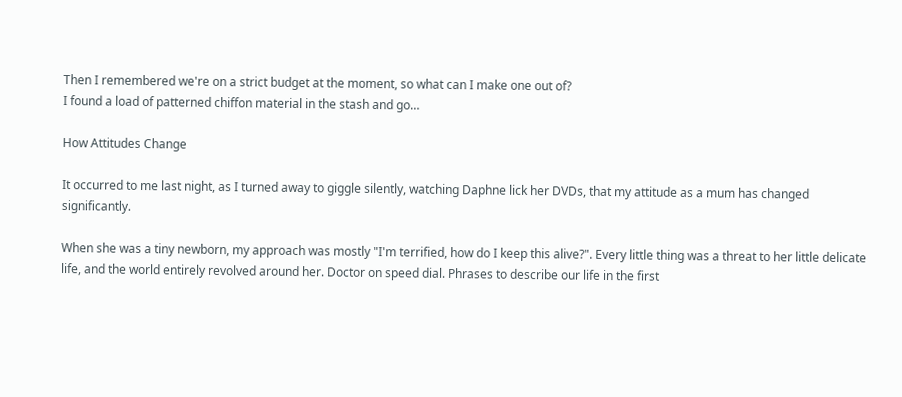Then I remembered we're on a strict budget at the moment, so what can I make one out of?
I found a load of patterned chiffon material in the stash and go…

How Attitudes Change

It occurred to me last night, as I turned away to giggle silently, watching Daphne lick her DVDs, that my attitude as a mum has changed significantly.

When she was a tiny newborn, my approach was mostly "I'm terrified, how do I keep this alive?". Every little thing was a threat to her little delicate life, and the world entirely revolved around her. Doctor on speed dial. Phrases to describe our life in the first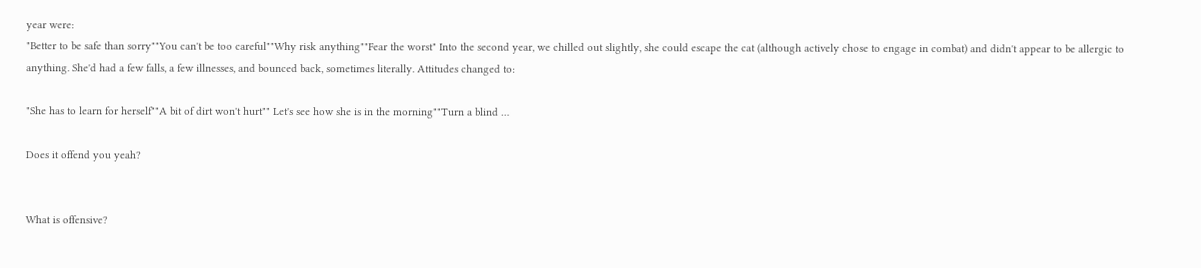year were:
"Better to be safe than sorry""You can't be too careful""Why risk anything""Fear the worst" Into the second year, we chilled out slightly, she could escape the cat (although actively chose to engage in combat) and didn't appear to be allergic to anything. She'd had a few falls, a few illnesses, and bounced back, sometimes literally. Attitudes changed to:

"She has to learn for herself""A bit of dirt won't hurt"" Let's see how she is in the morning""Turn a blind …

Does it offend you yeah?


What is offensive?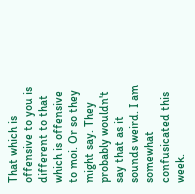That which is offensive to you is different to that which is offensive to moi. Or so they might say. They probably wouldn't say that as it sounds weird. I am somewhat confusicated this week.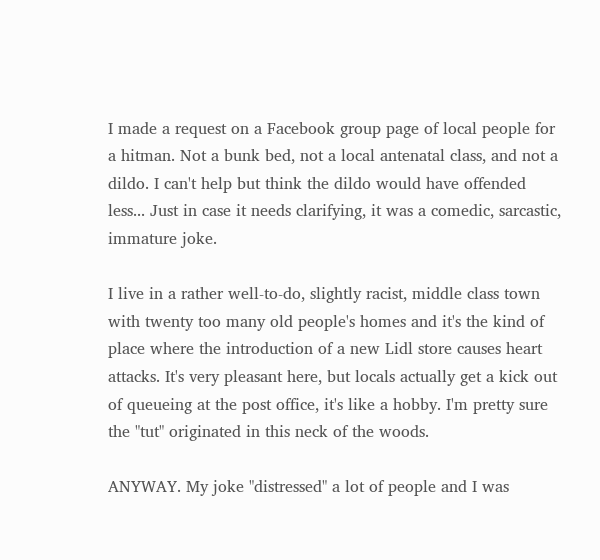I made a request on a Facebook group page of local people for a hitman. Not a bunk bed, not a local antenatal class, and not a dildo. I can't help but think the dildo would have offended less... Just in case it needs clarifying, it was a comedic, sarcastic, immature joke.

I live in a rather well-to-do, slightly racist, middle class town with twenty too many old people's homes and it's the kind of place where the introduction of a new Lidl store causes heart attacks. It's very pleasant here, but locals actually get a kick out of queueing at the post office, it's like a hobby. I'm pretty sure the "tut" originated in this neck of the woods.

ANYWAY. My joke "distressed" a lot of people and I was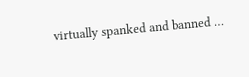virtually spanked and banned …